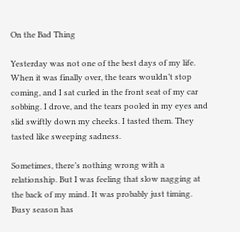On the Bad Thing

Yesterday was not one of the best days of my life. When it was finally over, the tears wouldn’t stop coming, and I sat curled in the front seat of my car sobbing. I drove, and the tears pooled in my eyes and slid swiftly down my cheeks. I tasted them. They tasted like sweeping sadness.

Sometimes, there’s nothing wrong with a relationship. But I was feeling that slow nagging at the back of my mind. It was probably just timing. Busy season has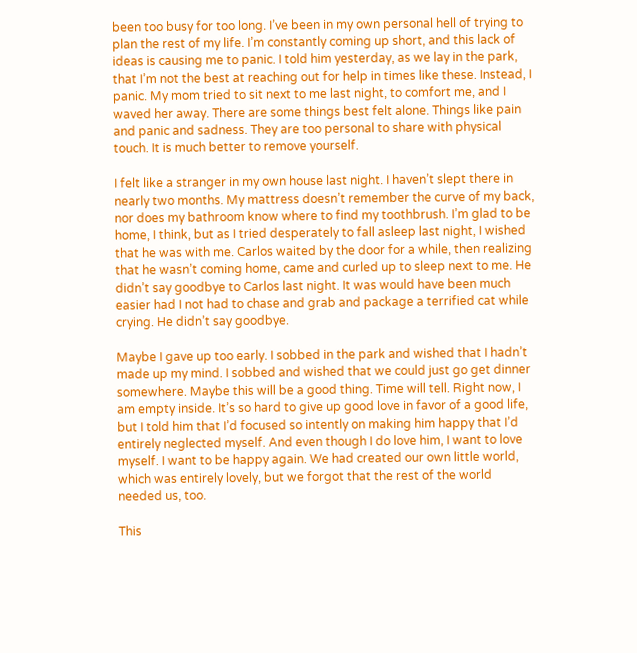been too busy for too long. I’ve been in my own personal hell of trying to plan the rest of my life. I’m constantly coming up short, and this lack of ideas is causing me to panic. I told him yesterday, as we lay in the park, that I’m not the best at reaching out for help in times like these. Instead, I panic. My mom tried to sit next to me last night, to comfort me, and I waved her away. There are some things best felt alone. Things like pain and panic and sadness. They are too personal to share with physical touch. It is much better to remove yourself.

I felt like a stranger in my own house last night. I haven’t slept there in nearly two months. My mattress doesn’t remember the curve of my back, nor does my bathroom know where to find my toothbrush. I’m glad to be home, I think, but as I tried desperately to fall asleep last night, I wished that he was with me. Carlos waited by the door for a while, then realizing that he wasn’t coming home, came and curled up to sleep next to me. He didn’t say goodbye to Carlos last night. It was would have been much easier had I not had to chase and grab and package a terrified cat while crying. He didn’t say goodbye.

Maybe I gave up too early. I sobbed in the park and wished that I hadn’t made up my mind. I sobbed and wished that we could just go get dinner somewhere. Maybe this will be a good thing. Time will tell. Right now, I am empty inside. It’s so hard to give up good love in favor of a good life, but I told him that I’d focused so intently on making him happy that I’d entirely neglected myself. And even though I do love him, I want to love myself. I want to be happy again. We had created our own little world, which was entirely lovely, but we forgot that the rest of the world needed us, too.

This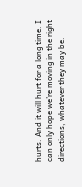hurts. And it will hurt for a long time. I can only hope we’re moving in the right directions, whatever they may be.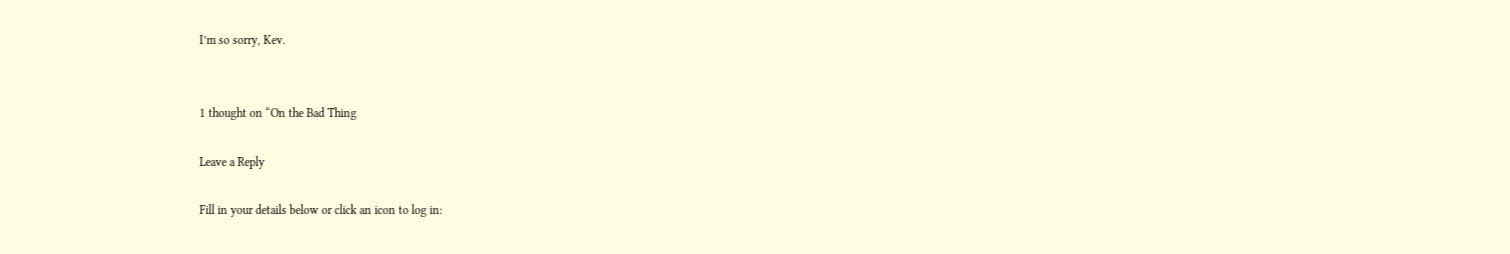I’m so sorry, Kev.


1 thought on “On the Bad Thing

Leave a Reply

Fill in your details below or click an icon to log in: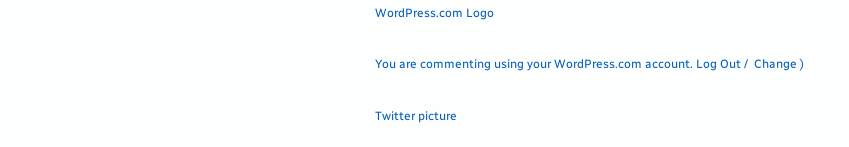WordPress.com Logo

You are commenting using your WordPress.com account. Log Out /  Change )

Twitter picture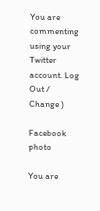You are commenting using your Twitter account. Log Out /  Change )

Facebook photo

You are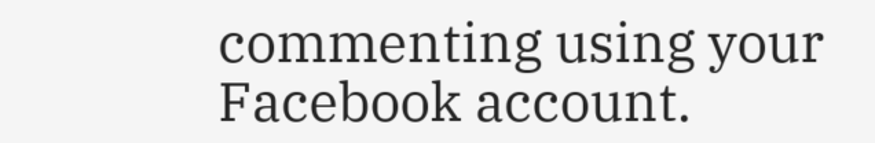commenting using your Facebook account.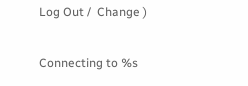Log Out /  Change )

Connecting to %s